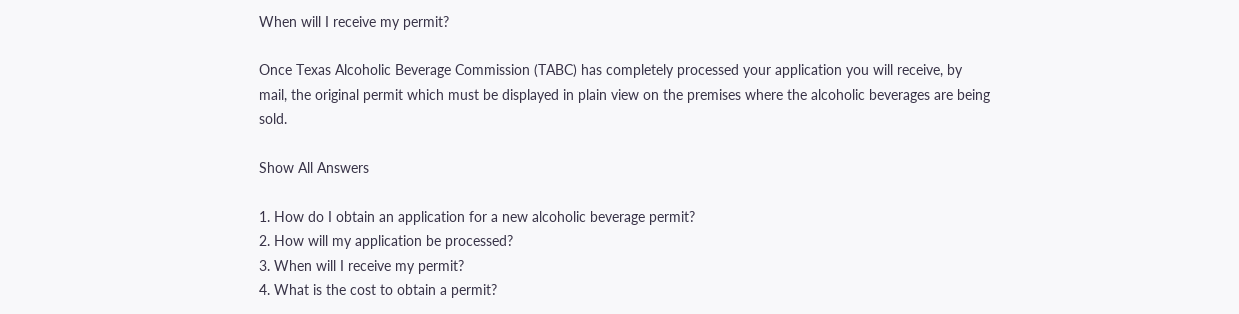When will I receive my permit?

Once Texas Alcoholic Beverage Commission (TABC) has completely processed your application you will receive, by mail, the original permit which must be displayed in plain view on the premises where the alcoholic beverages are being sold.

Show All Answers

1. How do I obtain an application for a new alcoholic beverage permit?
2. How will my application be processed?
3. When will I receive my permit?
4. What is the cost to obtain a permit?